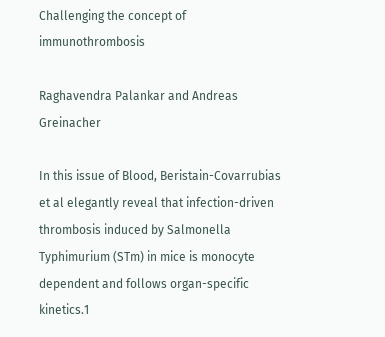Challenging the concept of immunothrombosis

Raghavendra Palankar and Andreas Greinacher

In this issue of Blood, Beristain-Covarrubias et al elegantly reveal that infection-driven thrombosis induced by Salmonella Typhimurium (STm) in mice is monocyte dependent and follows organ-specific kinetics.1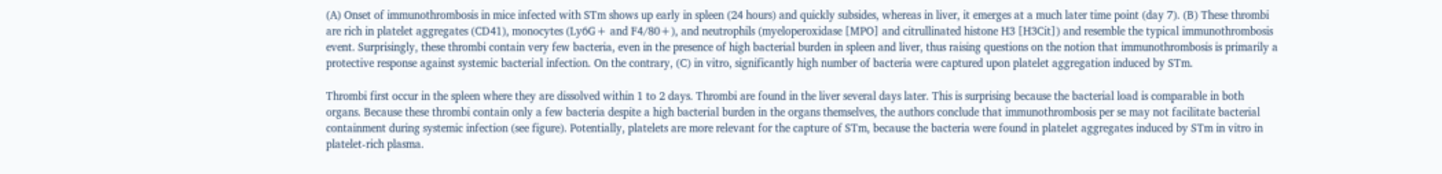(A) Onset of immunothrombosis in mice infected with STm shows up early in spleen (24 hours) and quickly subsides, whereas in liver, it emerges at a much later time point (day 7). (B) These thrombi are rich in platelet aggregates (CD41), monocytes (Ly6G+ and F4/80+), and neutrophils (myeloperoxidase [MPO] and citrullinated histone H3 [H3Cit]) and resemble the typical immunothrombosis event. Surprisingly, these thrombi contain very few bacteria, even in the presence of high bacterial burden in spleen and liver, thus raising questions on the notion that immunothrombosis is primarily a protective response against systemic bacterial infection. On the contrary, (C) in vitro, significantly high number of bacteria were captured upon platelet aggregation induced by STm.

Thrombi first occur in the spleen where they are dissolved within 1 to 2 days. Thrombi are found in the liver several days later. This is surprising because the bacterial load is comparable in both organs. Because these thrombi contain only a few bacteria despite a high bacterial burden in the organs themselves, the authors conclude that immunothrombosis per se may not facilitate bacterial containment during systemic infection (see figure). Potentially, platelets are more relevant for the capture of STm, because the bacteria were found in platelet aggregates induced by STm in vitro in platelet-rich plasma.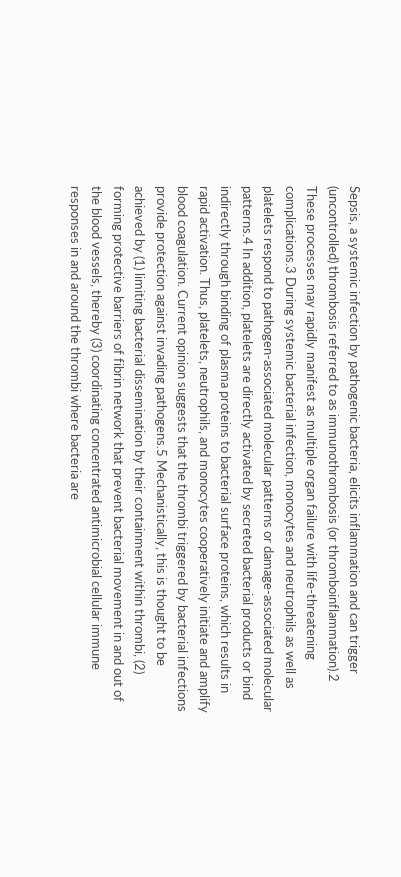Sepsis, a systemic infection by pathogenic bacteria, elicits inflammation and can trigger (uncontrolled) thrombosis referred to as immunothrombosis (or thromboinflammation).2 These processes may rapidly manifest as multiple organ failure with life-threatening complications.3 During systemic bacterial infection, monocytes and neutrophils as well as platelets respond to pathogen-associated molecular patterns or damage-associated molecular patterns.4 In addition, platelets are directly activated by secreted bacterial products or bind indirectly through binding of plasma proteins to bacterial surface proteins, which results in rapid activation. Thus, platelets, neutrophils, and monocytes cooperatively initiate and amplify blood coagulation. Current opinion suggests that the thrombi triggered by bacterial infections provide protection against invading pathogens.5 Mechanistically, this is thought to be achieved by (1) limiting bacterial dissemination by their containment within thrombi, (2) forming protective barriers of fibrin network that prevent bacterial movement in and out of the blood vessels, thereby (3) coordinating concentrated antimicrobial cellular immune responses in and around the thrombi where bacteria are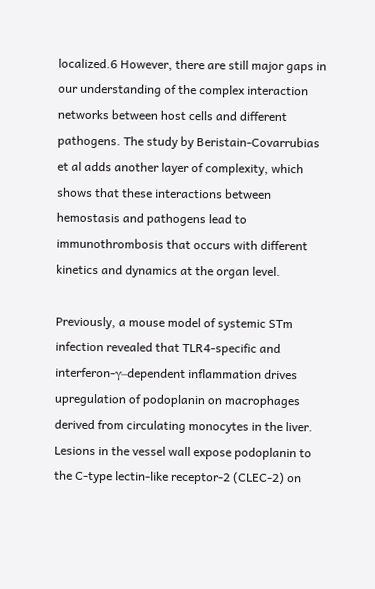localized.6 However, there are still major gaps in our understanding of the complex interaction networks between host cells and different pathogens. The study by Beristain-Covarrubias et al adds another layer of complexity, which shows that these interactions between hemostasis and pathogens lead to immunothrombosis that occurs with different kinetics and dynamics at the organ level.

Previously, a mouse model of systemic STm infection revealed that TLR4-specific and interferon-γ–dependent inflammation drives upregulation of podoplanin on macrophages derived from circulating monocytes in the liver. Lesions in the vessel wall expose podoplanin to the C-type lectin-like receptor-2 (CLEC-2) on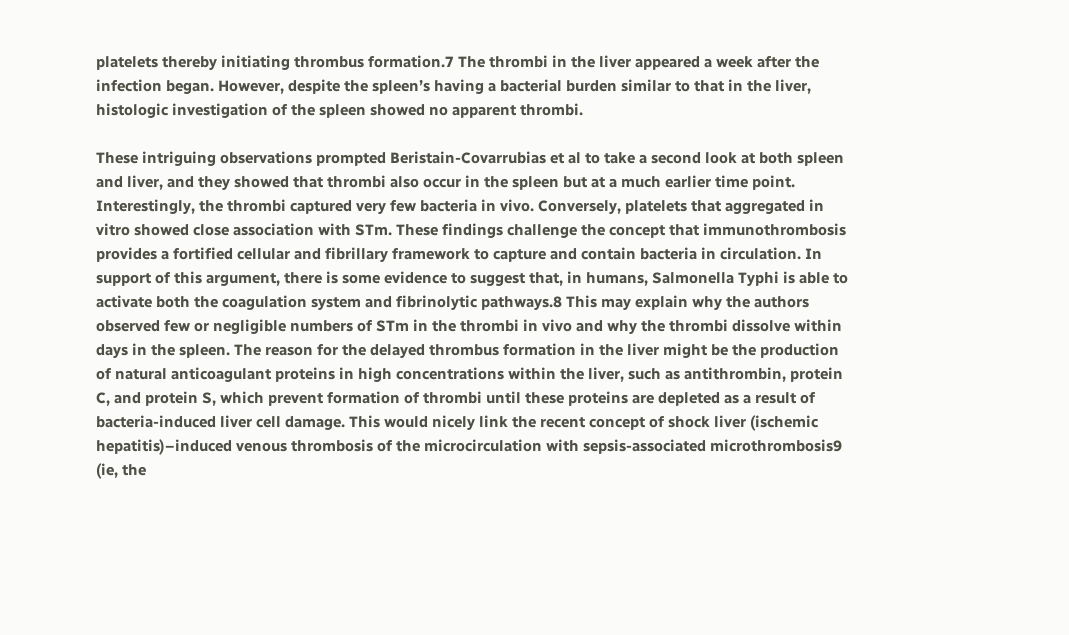platelets thereby initiating thrombus formation.7 The thrombi in the liver appeared a week after the infection began. However, despite the spleen’s having a bacterial burden similar to that in the liver, histologic investigation of the spleen showed no apparent thrombi.

These intriguing observations prompted Beristain-Covarrubias et al to take a second look at both spleen and liver, and they showed that thrombi also occur in the spleen but at a much earlier time point. Interestingly, the thrombi captured very few bacteria in vivo. Conversely, platelets that aggregated in vitro showed close association with STm. These findings challenge the concept that immunothrombosis provides a fortified cellular and fibrillary framework to capture and contain bacteria in circulation. In support of this argument, there is some evidence to suggest that, in humans, Salmonella Typhi is able to activate both the coagulation system and fibrinolytic pathways.8 This may explain why the authors observed few or negligible numbers of STm in the thrombi in vivo and why the thrombi dissolve within days in the spleen. The reason for the delayed thrombus formation in the liver might be the production of natural anticoagulant proteins in high concentrations within the liver, such as antithrombin, protein C, and protein S, which prevent formation of thrombi until these proteins are depleted as a result of bacteria-induced liver cell damage. This would nicely link the recent concept of shock liver (ischemic hepatitis)–induced venous thrombosis of the microcirculation with sepsis-associated microthrombosis9 (ie, the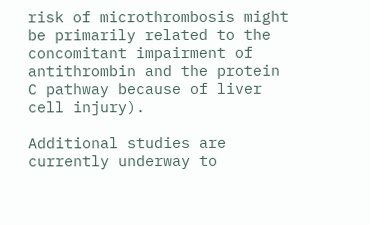risk of microthrombosis might be primarily related to the concomitant impairment of antithrombin and the protein C pathway because of liver cell injury).

Additional studies are currently underway to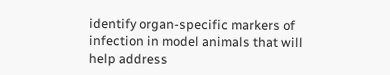identify organ-specific markers of infection in model animals that will help address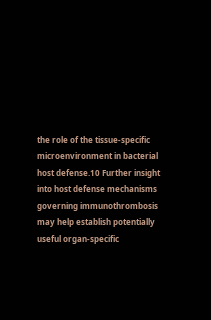the role of the tissue-specific microenvironment in bacterial host defense.10 Further insight into host defense mechanisms governing immunothrombosis may help establish potentially useful organ-specific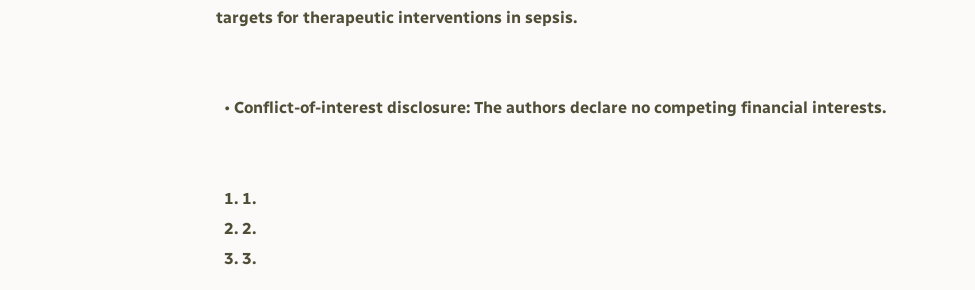targets for therapeutic interventions in sepsis.


  • Conflict-of-interest disclosure: The authors declare no competing financial interests.


  1. 1.
  2. 2.
  3. 3.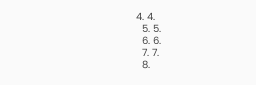4. 4.
  5. 5.
  6. 6.
  7. 7.
  8.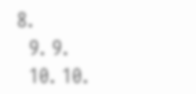8.
  9. 9.
  10. 10.